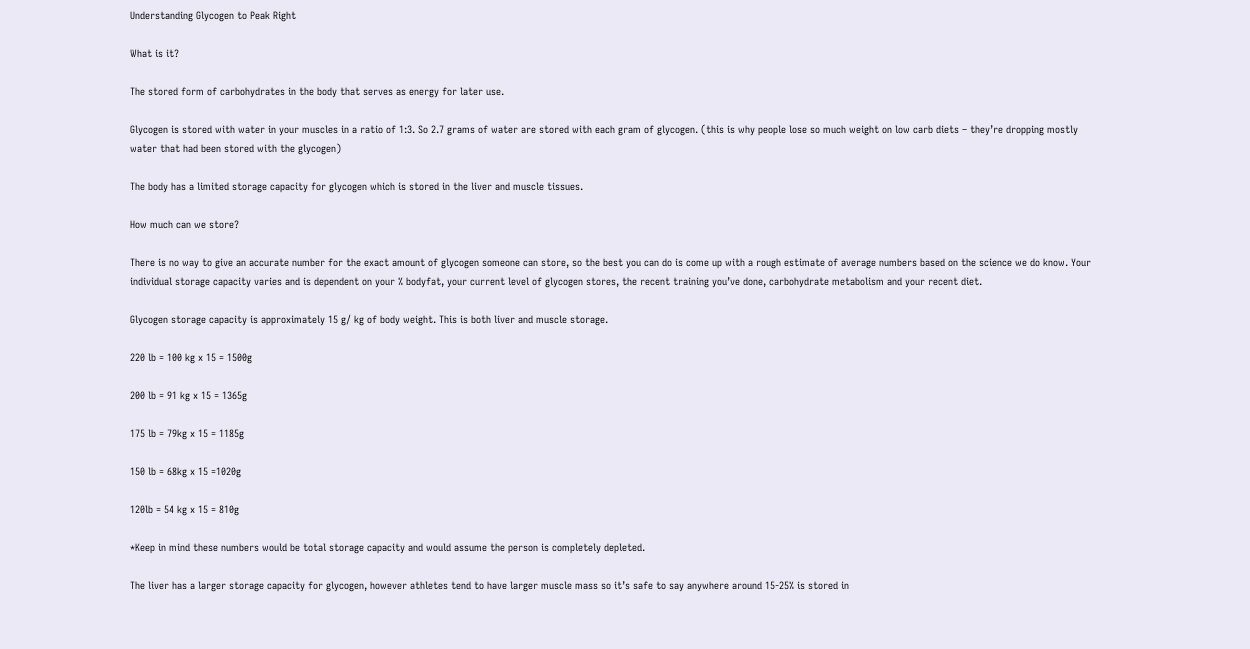Understanding Glycogen to Peak Right

What is it?

The stored form of carbohydrates in the body that serves as energy for later use.

Glycogen is stored with water in your muscles in a ratio of 1:3. So 2.7 grams of water are stored with each gram of glycogen. (this is why people lose so much weight on low carb diets – they’re dropping mostly water that had been stored with the glycogen)

The body has a limited storage capacity for glycogen which is stored in the liver and muscle tissues.

How much can we store?

There is no way to give an accurate number for the exact amount of glycogen someone can store, so the best you can do is come up with a rough estimate of average numbers based on the science we do know. Your individual storage capacity varies and is dependent on your % bodyfat, your current level of glycogen stores, the recent training you’ve done, carbohydrate metabolism and your recent diet.

Glycogen storage capacity is approximately 15 g/ kg of body weight. This is both liver and muscle storage.

220 lb = 100 kg x 15 = 1500g

200 lb = 91 kg x 15 = 1365g

175 lb = 79kg x 15 = 1185g

150 lb = 68kg x 15 =1020g

120lb = 54 kg x 15 = 810g

*Keep in mind these numbers would be total storage capacity and would assume the person is completely depleted.

The liver has a larger storage capacity for glycogen, however athletes tend to have larger muscle mass so it’s safe to say anywhere around 15-25% is stored in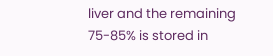liver and the remaining 75-85% is stored in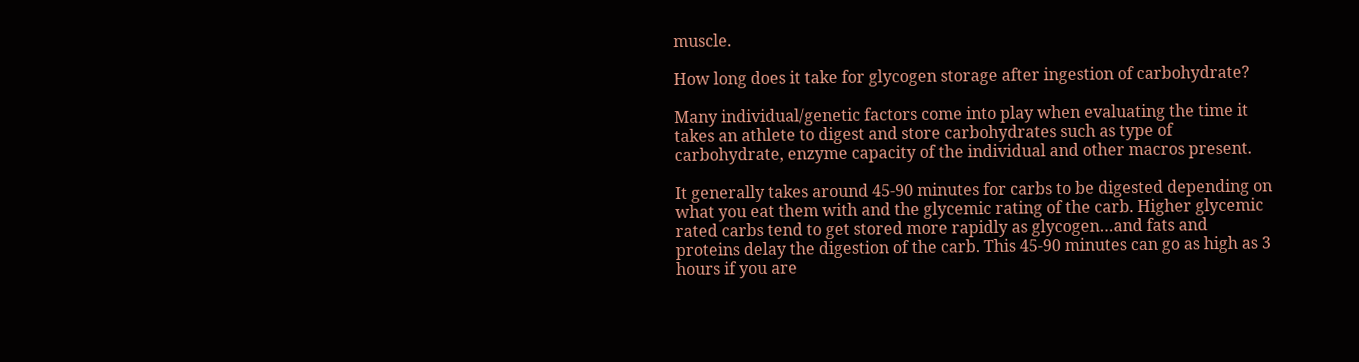muscle.

How long does it take for glycogen storage after ingestion of carbohydrate?

Many individual/genetic factors come into play when evaluating the time it takes an athlete to digest and store carbohydrates such as type of carbohydrate, enzyme capacity of the individual and other macros present.

It generally takes around 45-90 minutes for carbs to be digested depending on what you eat them with and the glycemic rating of the carb. Higher glycemic rated carbs tend to get stored more rapidly as glycogen…and fats and proteins delay the digestion of the carb. This 45-90 minutes can go as high as 3 hours if you are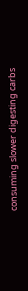consuming slower digesting carbs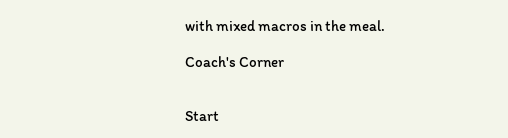with mixed macros in the meal.

Coach's Corner


Start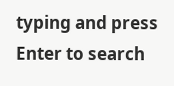typing and press Enter to search